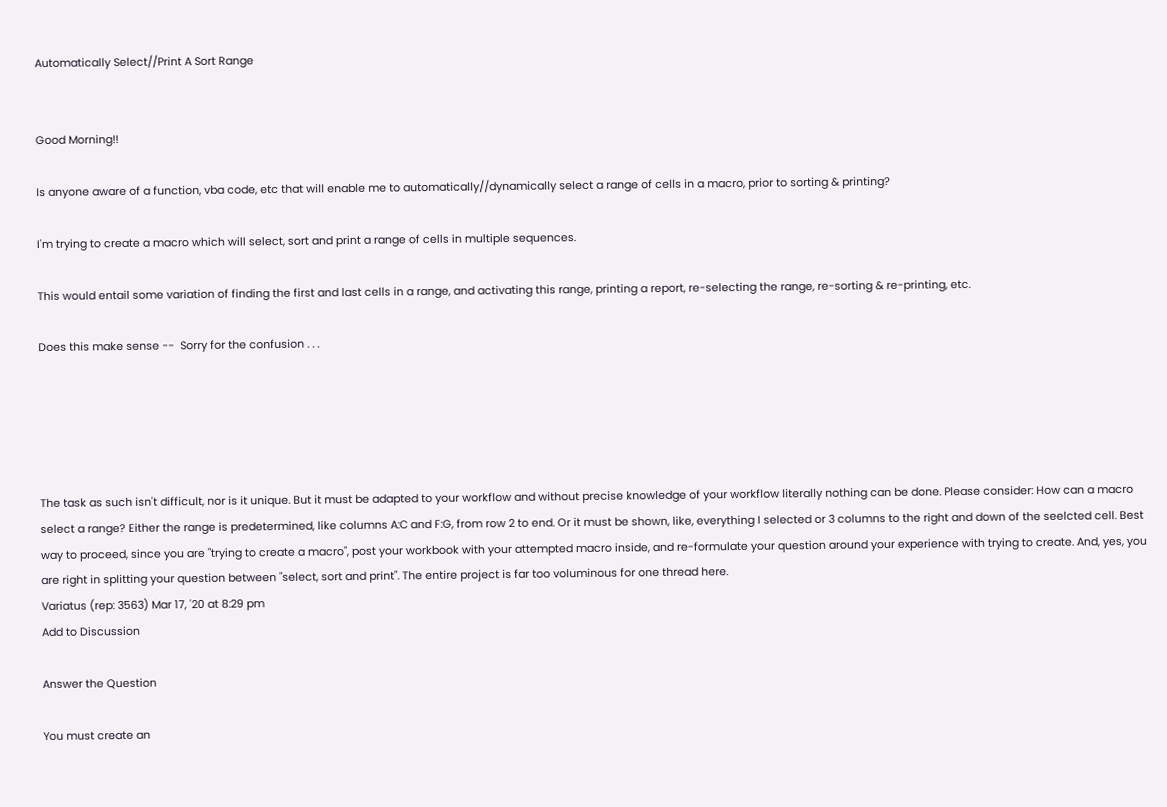Automatically Select//Print A Sort Range


Good Morning!!

Is anyone aware of a function, vba code, etc that will enable me to automatically//dynamically select a range of cells in a macro, prior to sorting & printing?

I'm trying to create a macro which will select, sort and print a range of cells in multiple sequences.

This would entail some variation of finding the first and last cells in a range, and activating this range, printing a report, re-selecting the range, re-sorting & re-printing, etc.

Does this make sense --  Sorry for the confusion . . .





The task as such isn't difficult, nor is it unique. But it must be adapted to your workflow and without precise knowledge of your workflow literally nothing can be done. Please consider: How can a macro select a range? Either the range is predetermined, like columns A:C and F:G, from row 2 to end. Or it must be shown, like, everything I selected or 3 columns to the right and down of the seelcted cell. Best way to proceed, since you are "trying to create a macro", post your workbook with your attempted macro inside, and re-formulate your question around your experience with trying to create. And, yes, you are right in splitting your question between "select, sort and print". The entire project is far too voluminous for one thread here.
Variatus (rep: 3563) Mar 17, '20 at 8:29 pm
Add to Discussion

Answer the Question

You must create an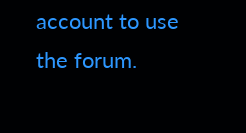account to use the forum.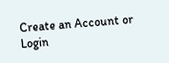Create an Account or Login